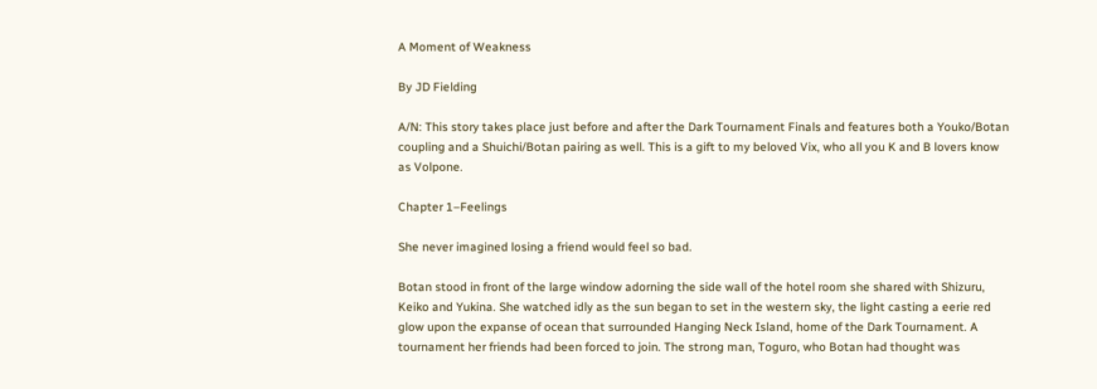A Moment of Weakness

By JD Fielding

A/N: This story takes place just before and after the Dark Tournament Finals and features both a Youko/Botan coupling and a Shuichi/Botan pairing as well. This is a gift to my beloved Vix, who all you K and B lovers know as Volpone.

Chapter 1–Feelings

She never imagined losing a friend would feel so bad.

Botan stood in front of the large window adorning the side wall of the hotel room she shared with Shizuru, Keiko and Yukina. She watched idly as the sun began to set in the western sky, the light casting a eerie red glow upon the expanse of ocean that surrounded Hanging Neck Island, home of the Dark Tournament. A tournament her friends had been forced to join. The strong man, Toguro, who Botan had thought was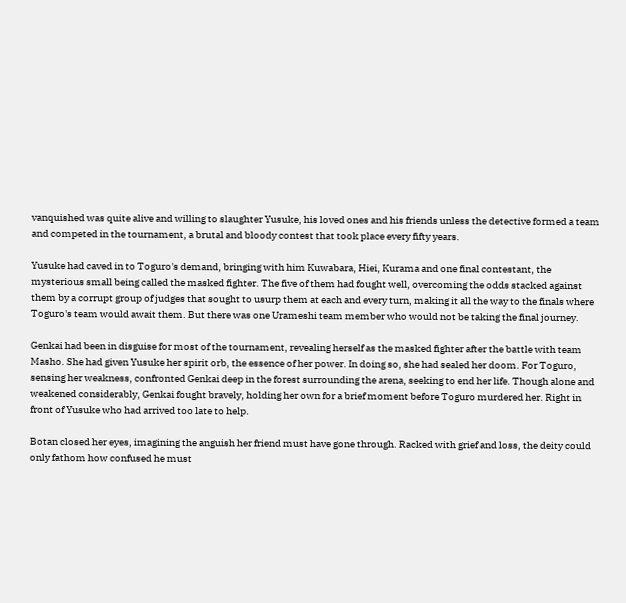vanquished was quite alive and willing to slaughter Yusuke, his loved ones and his friends unless the detective formed a team and competed in the tournament, a brutal and bloody contest that took place every fifty years.

Yusuke had caved in to Toguro's demand, bringing with him Kuwabara, Hiei, Kurama and one final contestant, the mysterious small being called the masked fighter. The five of them had fought well, overcoming the odds stacked against them by a corrupt group of judges that sought to usurp them at each and every turn, making it all the way to the finals where Toguro's team would await them. But there was one Urameshi team member who would not be taking the final journey.

Genkai had been in disguise for most of the tournament, revealing herself as the masked fighter after the battle with team Masho. She had given Yusuke her spirit orb, the essence of her power. In doing so, she had sealed her doom. For Toguro, sensing her weakness, confronted Genkai deep in the forest surrounding the arena, seeking to end her life. Though alone and weakened considerably, Genkai fought bravely, holding her own for a brief moment before Toguro murdered her. Right in front of Yusuke who had arrived too late to help.

Botan closed her eyes, imagining the anguish her friend must have gone through. Racked with grief and loss, the deity could only fathom how confused he must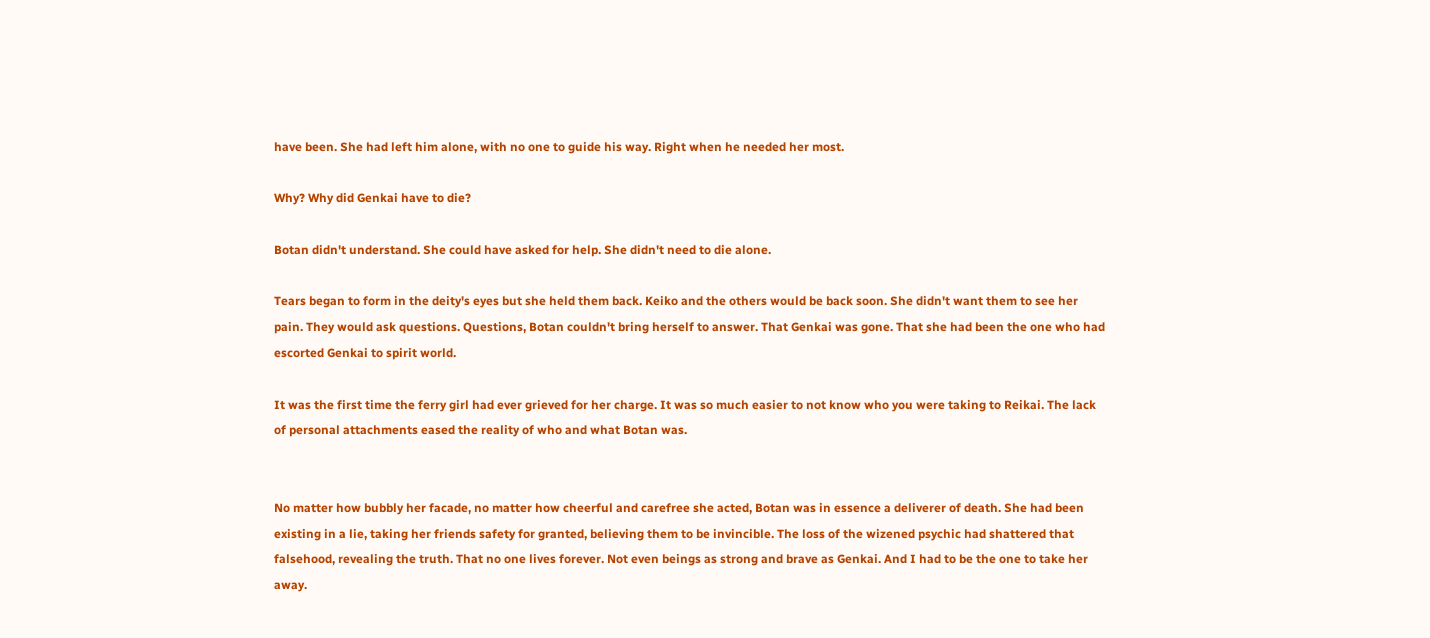have been. She had left him alone, with no one to guide his way. Right when he needed her most.

Why? Why did Genkai have to die?

Botan didn't understand. She could have asked for help. She didn't need to die alone.

Tears began to form in the deity's eyes but she held them back. Keiko and the others would be back soon. She didn't want them to see her pain. They would ask questions. Questions, Botan couldn't bring herself to answer. That Genkai was gone. That she had been the one who had escorted Genkai to spirit world.

It was the first time the ferry girl had ever grieved for her charge. It was so much easier to not know who you were taking to Reikai. The lack of personal attachments eased the reality of who and what Botan was.


No matter how bubbly her facade, no matter how cheerful and carefree she acted, Botan was in essence a deliverer of death. She had been existing in a lie, taking her friends safety for granted, believing them to be invincible. The loss of the wizened psychic had shattered that falsehood, revealing the truth. That no one lives forever. Not even beings as strong and brave as Genkai. And I had to be the one to take her away.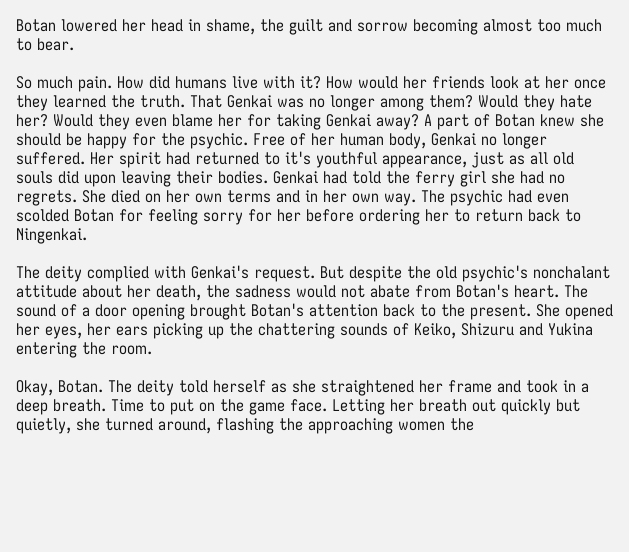Botan lowered her head in shame, the guilt and sorrow becoming almost too much to bear.

So much pain. How did humans live with it? How would her friends look at her once they learned the truth. That Genkai was no longer among them? Would they hate her? Would they even blame her for taking Genkai away? A part of Botan knew she should be happy for the psychic. Free of her human body, Genkai no longer suffered. Her spirit had returned to it's youthful appearance, just as all old souls did upon leaving their bodies. Genkai had told the ferry girl she had no regrets. She died on her own terms and in her own way. The psychic had even scolded Botan for feeling sorry for her before ordering her to return back to Ningenkai.

The deity complied with Genkai's request. But despite the old psychic's nonchalant attitude about her death, the sadness would not abate from Botan's heart. The sound of a door opening brought Botan's attention back to the present. She opened her eyes, her ears picking up the chattering sounds of Keiko, Shizuru and Yukina entering the room.

Okay, Botan. The deity told herself as she straightened her frame and took in a deep breath. Time to put on the game face. Letting her breath out quickly but quietly, she turned around, flashing the approaching women the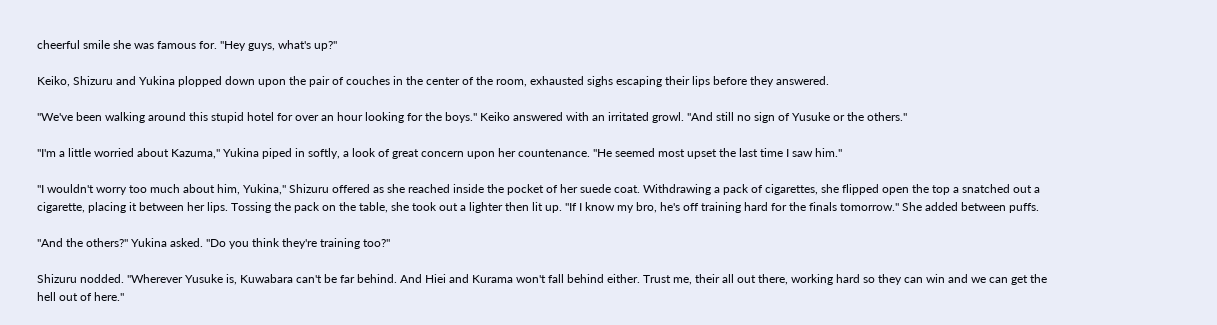cheerful smile she was famous for. "Hey guys, what's up?"

Keiko, Shizuru and Yukina plopped down upon the pair of couches in the center of the room, exhausted sighs escaping their lips before they answered.

"We've been walking around this stupid hotel for over an hour looking for the boys." Keiko answered with an irritated growl. "And still no sign of Yusuke or the others."

"I'm a little worried about Kazuma," Yukina piped in softly, a look of great concern upon her countenance. "He seemed most upset the last time I saw him."

"I wouldn't worry too much about him, Yukina," Shizuru offered as she reached inside the pocket of her suede coat. Withdrawing a pack of cigarettes, she flipped open the top a snatched out a cigarette, placing it between her lips. Tossing the pack on the table, she took out a lighter then lit up. "If I know my bro, he's off training hard for the finals tomorrow." She added between puffs.

"And the others?" Yukina asked. "Do you think they're training too?"

Shizuru nodded. "Wherever Yusuke is, Kuwabara can't be far behind. And Hiei and Kurama won't fall behind either. Trust me, their all out there, working hard so they can win and we can get the hell out of here."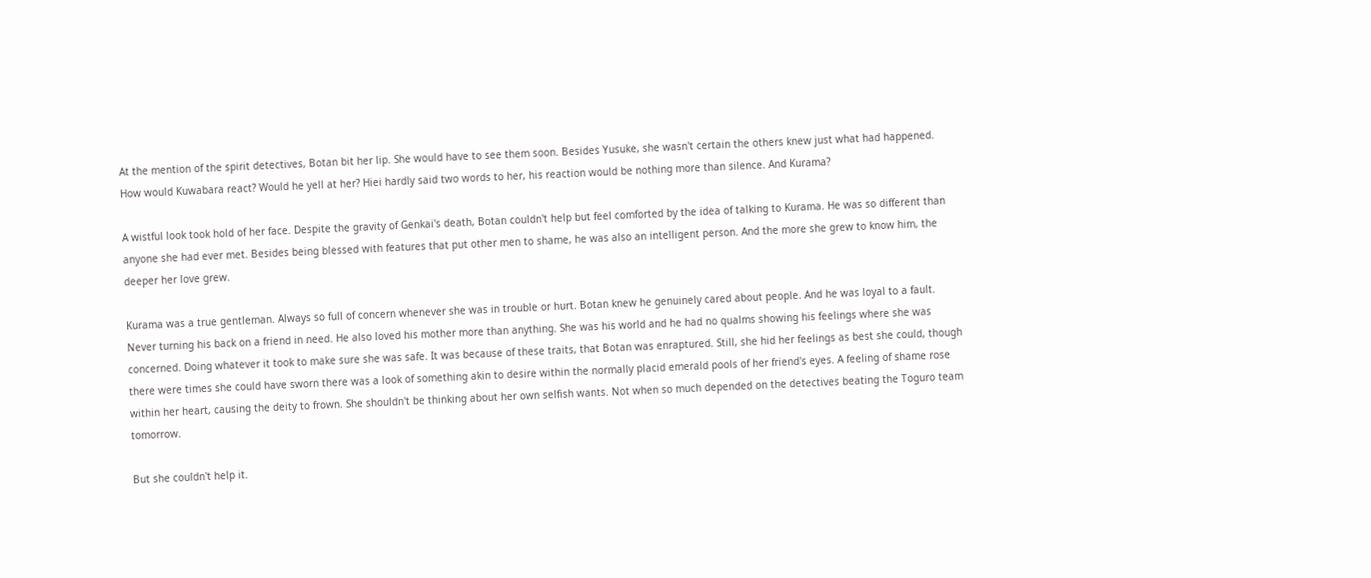At the mention of the spirit detectives, Botan bit her lip. She would have to see them soon. Besides Yusuke, she wasn't certain the others knew just what had happened. How would Kuwabara react? Would he yell at her? Hiei hardly said two words to her, his reaction would be nothing more than silence. And Kurama?

A wistful look took hold of her face. Despite the gravity of Genkai's death, Botan couldn't help but feel comforted by the idea of talking to Kurama. He was so different than anyone she had ever met. Besides being blessed with features that put other men to shame, he was also an intelligent person. And the more she grew to know him, the deeper her love grew.

Kurama was a true gentleman. Always so full of concern whenever she was in trouble or hurt. Botan knew he genuinely cared about people. And he was loyal to a fault. Never turning his back on a friend in need. He also loved his mother more than anything. She was his world and he had no qualms showing his feelings where she was concerned. Doing whatever it took to make sure she was safe. It was because of these traits, that Botan was enraptured. Still, she hid her feelings as best she could, though there were times she could have sworn there was a look of something akin to desire within the normally placid emerald pools of her friend's eyes. A feeling of shame rose within her heart, causing the deity to frown. She shouldn't be thinking about her own selfish wants. Not when so much depended on the detectives beating the Toguro team tomorrow.

But she couldn't help it.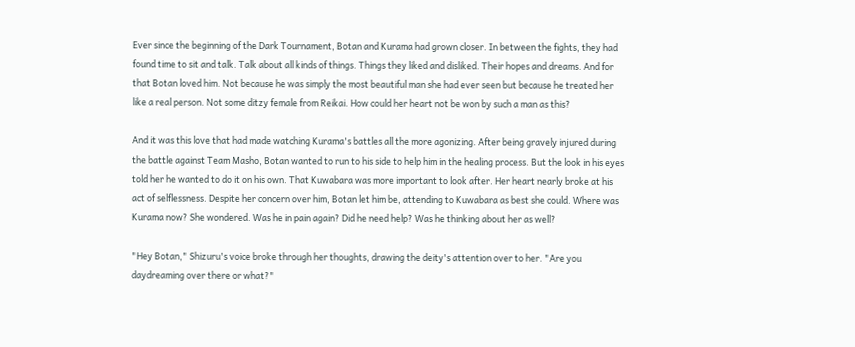Ever since the beginning of the Dark Tournament, Botan and Kurama had grown closer. In between the fights, they had found time to sit and talk. Talk about all kinds of things. Things they liked and disliked. Their hopes and dreams. And for that Botan loved him. Not because he was simply the most beautiful man she had ever seen but because he treated her like a real person. Not some ditzy female from Reikai. How could her heart not be won by such a man as this?

And it was this love that had made watching Kurama's battles all the more agonizing. After being gravely injured during the battle against Team Masho, Botan wanted to run to his side to help him in the healing process. But the look in his eyes told her he wanted to do it on his own. That Kuwabara was more important to look after. Her heart nearly broke at his act of selflessness. Despite her concern over him, Botan let him be, attending to Kuwabara as best she could. Where was Kurama now? She wondered. Was he in pain again? Did he need help? Was he thinking about her as well?

"Hey Botan," Shizuru's voice broke through her thoughts, drawing the deity's attention over to her. "Are you daydreaming over there or what?"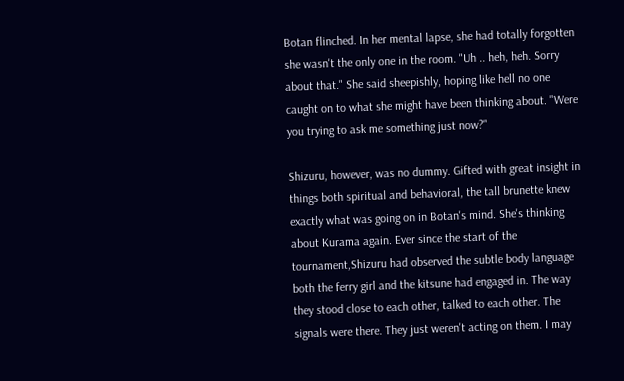Botan flinched. In her mental lapse, she had totally forgotten she wasn't the only one in the room. "Uh .. heh, heh. Sorry about that." She said sheepishly, hoping like hell no one caught on to what she might have been thinking about. "Were you trying to ask me something just now?"

Shizuru, however, was no dummy. Gifted with great insight in things both spiritual and behavioral, the tall brunette knew exactly what was going on in Botan's mind. She's thinking about Kurama again. Ever since the start of the tournament,Shizuru had observed the subtle body language both the ferry girl and the kitsune had engaged in. The way they stood close to each other, talked to each other. The signals were there. They just weren't acting on them. I may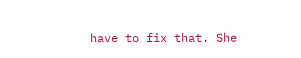have to fix that. She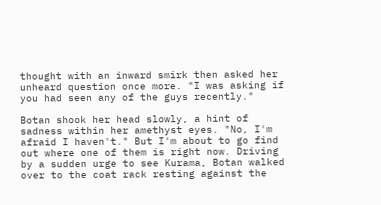thought with an inward smirk then asked her unheard question once more. "I was asking if you had seen any of the guys recently."

Botan shook her head slowly, a hint of sadness within her amethyst eyes. "No, I'm afraid I haven't." But I'm about to go find out where one of them is right now. Driving by a sudden urge to see Kurama, Botan walked over to the coat rack resting against the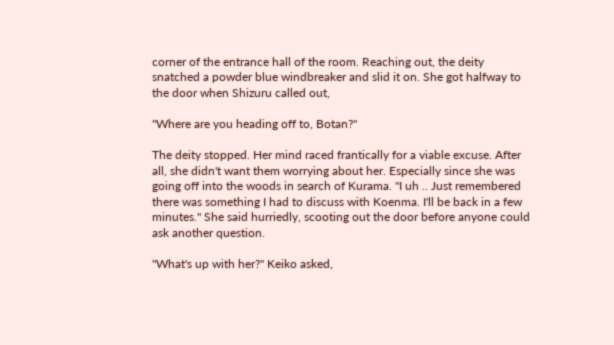corner of the entrance hall of the room. Reaching out, the deity snatched a powder blue windbreaker and slid it on. She got halfway to the door when Shizuru called out,

"Where are you heading off to, Botan?"

The deity stopped. Her mind raced frantically for a viable excuse. After all, she didn't want them worrying about her. Especially since she was going off into the woods in search of Kurama. "I uh .. Just remembered there was something I had to discuss with Koenma. I'll be back in a few minutes." She said hurriedly, scooting out the door before anyone could ask another question.

"What's up with her?" Keiko asked,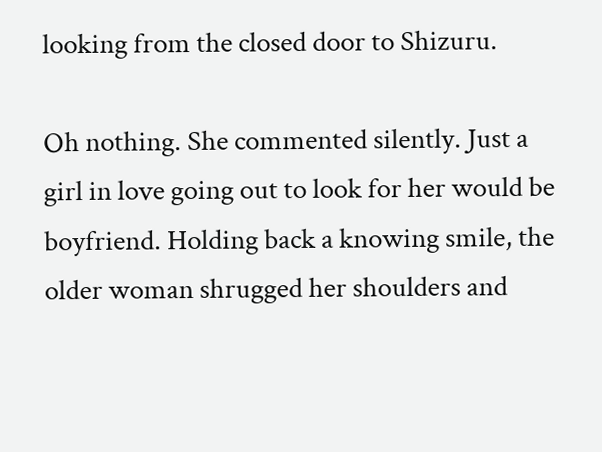looking from the closed door to Shizuru.

Oh nothing. She commented silently. Just a girl in love going out to look for her would be boyfriend. Holding back a knowing smile, the older woman shrugged her shoulders and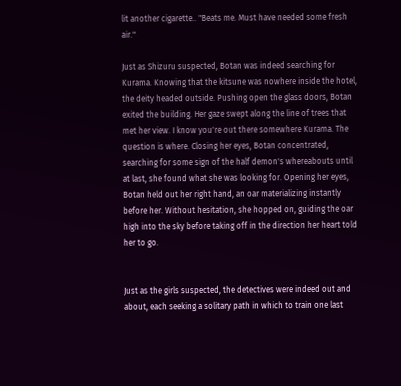lit another cigarette.. "Beats me. Must have needed some fresh air."

Just as Shizuru suspected, Botan was indeed searching for Kurama. Knowing that the kitsune was nowhere inside the hotel, the deity headed outside. Pushing open the glass doors, Botan exited the building. Her gaze swept along the line of trees that met her view. I know you're out there somewhere Kurama. The question is where. Closing her eyes, Botan concentrated, searching for some sign of the half demon's whereabouts until at last, she found what she was looking for. Opening her eyes, Botan held out her right hand, an oar materializing instantly before her. Without hesitation, she hopped on, guiding the oar high into the sky before taking off in the direction her heart told her to go.


Just as the girls suspected, the detectives were indeed out and about, each seeking a solitary path in which to train one last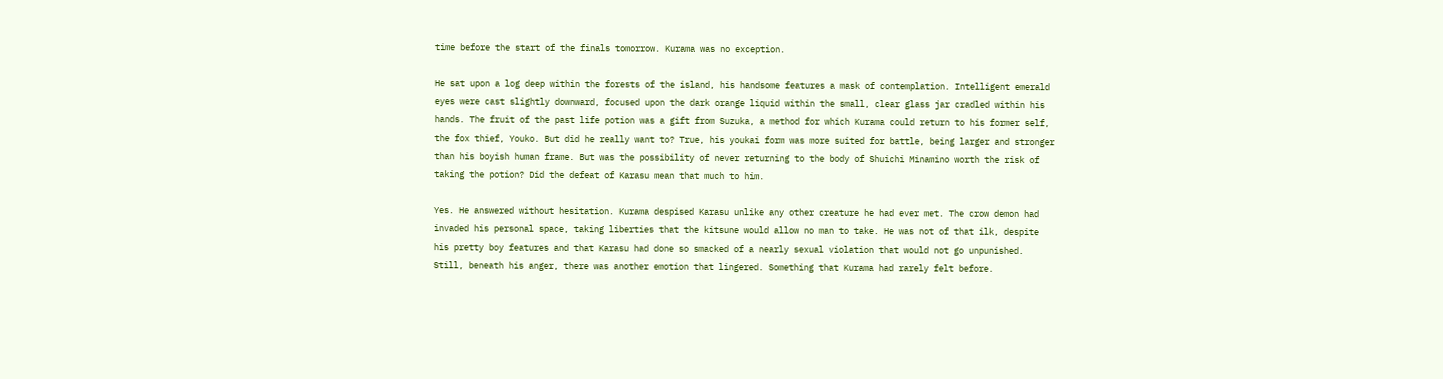time before the start of the finals tomorrow. Kurama was no exception.

He sat upon a log deep within the forests of the island, his handsome features a mask of contemplation. Intelligent emerald eyes were cast slightly downward, focused upon the dark orange liquid within the small, clear glass jar cradled within his hands. The fruit of the past life potion was a gift from Suzuka, a method for which Kurama could return to his former self, the fox thief, Youko. But did he really want to? True, his youkai form was more suited for battle, being larger and stronger than his boyish human frame. But was the possibility of never returning to the body of Shuichi Minamino worth the risk of taking the potion? Did the defeat of Karasu mean that much to him.

Yes. He answered without hesitation. Kurama despised Karasu unlike any other creature he had ever met. The crow demon had invaded his personal space, taking liberties that the kitsune would allow no man to take. He was not of that ilk, despite his pretty boy features and that Karasu had done so smacked of a nearly sexual violation that would not go unpunished. Still, beneath his anger, there was another emotion that lingered. Something that Kurama had rarely felt before.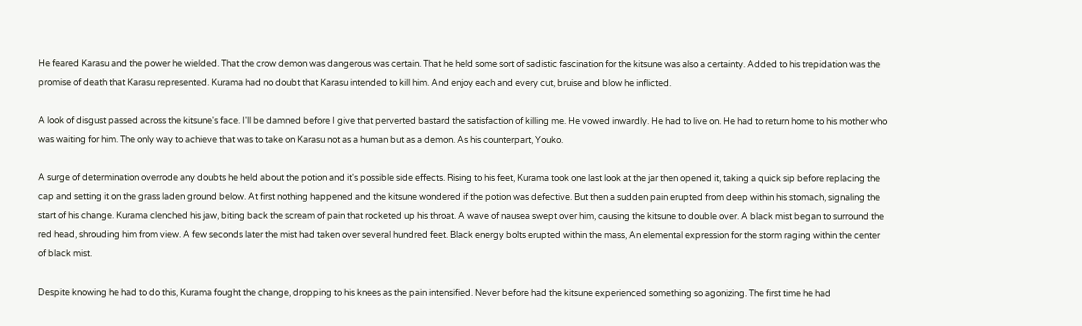He feared Karasu and the power he wielded. That the crow demon was dangerous was certain. That he held some sort of sadistic fascination for the kitsune was also a certainty. Added to his trepidation was the promise of death that Karasu represented. Kurama had no doubt that Karasu intended to kill him. And enjoy each and every cut, bruise and blow he inflicted.

A look of disgust passed across the kitsune's face. I'll be damned before I give that perverted bastard the satisfaction of killing me. He vowed inwardly. He had to live on. He had to return home to his mother who was waiting for him. The only way to achieve that was to take on Karasu not as a human but as a demon. As his counterpart, Youko.

A surge of determination overrode any doubts he held about the potion and it's possible side effects. Rising to his feet, Kurama took one last look at the jar then opened it, taking a quick sip before replacing the cap and setting it on the grass laden ground below. At first nothing happened and the kitsune wondered if the potion was defective. But then a sudden pain erupted from deep within his stomach, signaling the start of his change. Kurama clenched his jaw, biting back the scream of pain that rocketed up his throat. A wave of nausea swept over him, causing the kitsune to double over. A black mist began to surround the red head, shrouding him from view. A few seconds later the mist had taken over several hundred feet. Black energy bolts erupted within the mass, An elemental expression for the storm raging within the center of black mist.

Despite knowing he had to do this, Kurama fought the change, dropping to his knees as the pain intensified. Never before had the kitsune experienced something so agonizing. The first time he had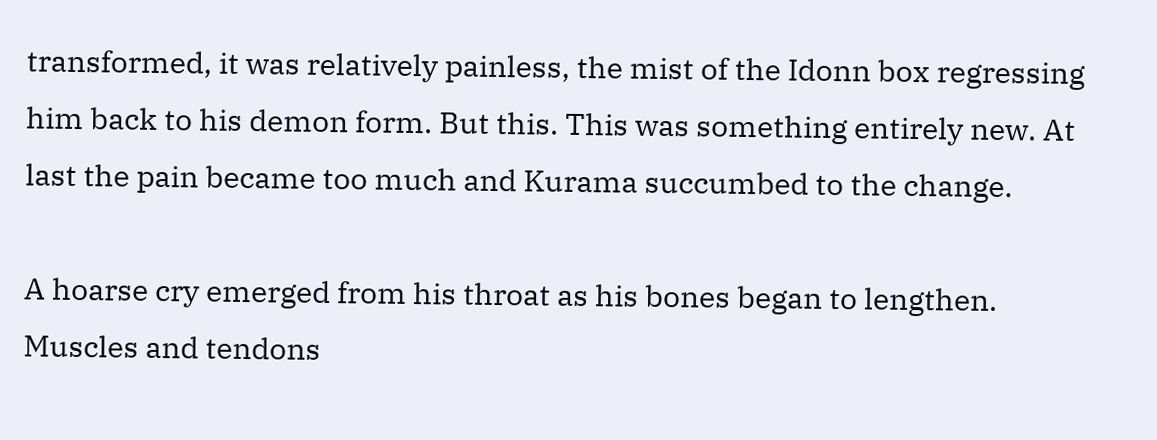transformed, it was relatively painless, the mist of the Idonn box regressing him back to his demon form. But this. This was something entirely new. At last the pain became too much and Kurama succumbed to the change.

A hoarse cry emerged from his throat as his bones began to lengthen. Muscles and tendons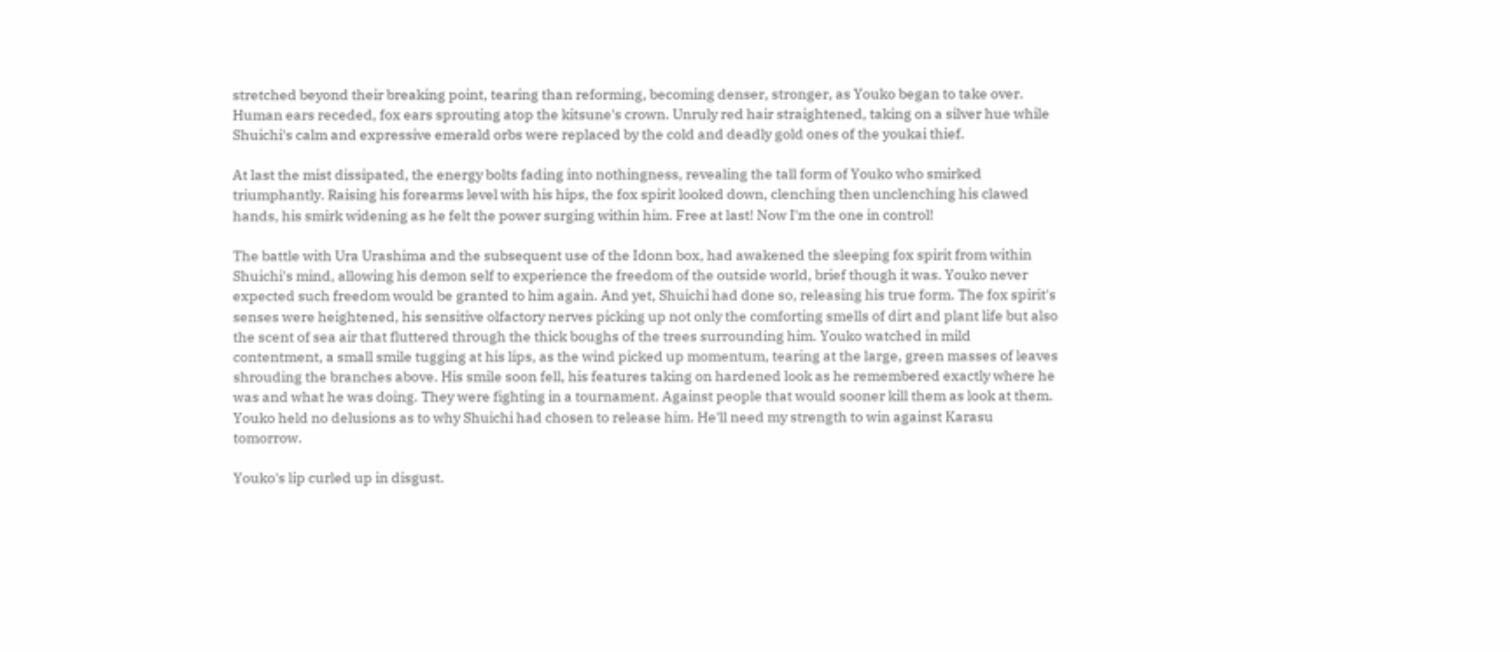stretched beyond their breaking point, tearing than reforming, becoming denser, stronger, as Youko began to take over. Human ears receded, fox ears sprouting atop the kitsune's crown. Unruly red hair straightened, taking on a silver hue while Shuichi's calm and expressive emerald orbs were replaced by the cold and deadly gold ones of the youkai thief.

At last the mist dissipated, the energy bolts fading into nothingness, revealing the tall form of Youko who smirked triumphantly. Raising his forearms level with his hips, the fox spirit looked down, clenching then unclenching his clawed hands, his smirk widening as he felt the power surging within him. Free at last! Now I'm the one in control!

The battle with Ura Urashima and the subsequent use of the Idonn box, had awakened the sleeping fox spirit from within Shuichi's mind, allowing his demon self to experience the freedom of the outside world, brief though it was. Youko never expected such freedom would be granted to him again. And yet, Shuichi had done so, releasing his true form. The fox spirit's senses were heightened, his sensitive olfactory nerves picking up not only the comforting smells of dirt and plant life but also the scent of sea air that fluttered through the thick boughs of the trees surrounding him. Youko watched in mild contentment, a small smile tugging at his lips, as the wind picked up momentum, tearing at the large, green masses of leaves shrouding the branches above. His smile soon fell, his features taking on hardened look as he remembered exactly where he was and what he was doing. They were fighting in a tournament. Against people that would sooner kill them as look at them. Youko held no delusions as to why Shuichi had chosen to release him. He'll need my strength to win against Karasu tomorrow.

Youko's lip curled up in disgust.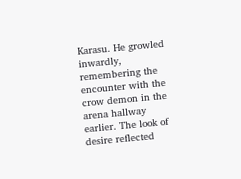Karasu. He growled inwardly, remembering the encounter with the crow demon in the arena hallway earlier. The look of desire reflected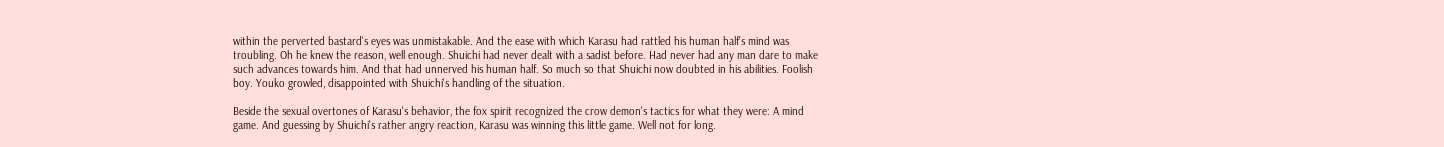within the perverted bastard's eyes was unmistakable. And the ease with which Karasu had rattled his human half's mind was troubling. Oh he knew the reason, well enough. Shuichi had never dealt with a sadist before. Had never had any man dare to make such advances towards him. And that had unnerved his human half. So much so that Shuichi now doubted in his abilities. Foolish boy. Youko growled, disappointed with Shuichi's handling of the situation.

Beside the sexual overtones of Karasu's behavior, the fox spirit recognized the crow demon's tactics for what they were: A mind game. And guessing by Shuichi's rather angry reaction, Karasu was winning this little game. Well not for long.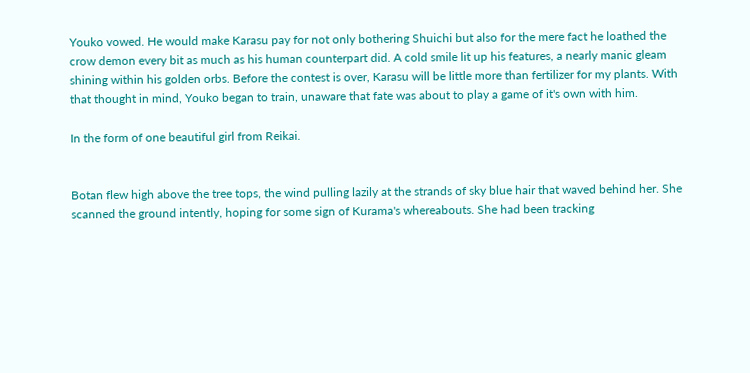Youko vowed. He would make Karasu pay for not only bothering Shuichi but also for the mere fact he loathed the crow demon every bit as much as his human counterpart did. A cold smile lit up his features, a nearly manic gleam shining within his golden orbs. Before the contest is over, Karasu will be little more than fertilizer for my plants. With that thought in mind, Youko began to train, unaware that fate was about to play a game of it's own with him.

In the form of one beautiful girl from Reikai.


Botan flew high above the tree tops, the wind pulling lazily at the strands of sky blue hair that waved behind her. She scanned the ground intently, hoping for some sign of Kurama's whereabouts. She had been tracking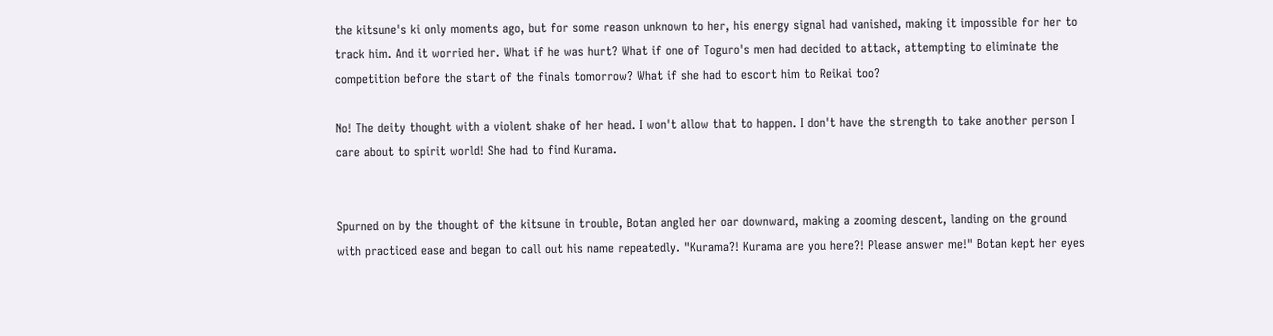the kitsune's ki only moments ago, but for some reason unknown to her, his energy signal had vanished, making it impossible for her to track him. And it worried her. What if he was hurt? What if one of Toguro's men had decided to attack, attempting to eliminate the competition before the start of the finals tomorrow? What if she had to escort him to Reikai too?

No! The deity thought with a violent shake of her head. I won't allow that to happen. I don't have the strength to take another person I care about to spirit world! She had to find Kurama.


Spurned on by the thought of the kitsune in trouble, Botan angled her oar downward, making a zooming descent, landing on the ground with practiced ease and began to call out his name repeatedly. "Kurama?! Kurama are you here?! Please answer me!" Botan kept her eyes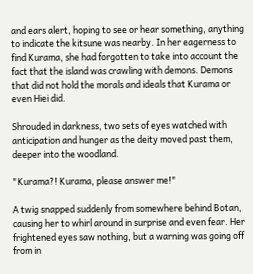and ears alert, hoping to see or hear something, anything to indicate the kitsune was nearby. In her eagerness to find Kurama, she had forgotten to take into account the fact that the island was crawling with demons. Demons that did not hold the morals and ideals that Kurama or even Hiei did.

Shrouded in darkness, two sets of eyes watched with anticipation and hunger as the deity moved past them, deeper into the woodland.

"Kurama?! Kurama, please answer me!"

A twig snapped suddenly from somewhere behind Botan, causing her to whirl around in surprise and even fear. Her frightened eyes saw nothing, but a warning was going off from in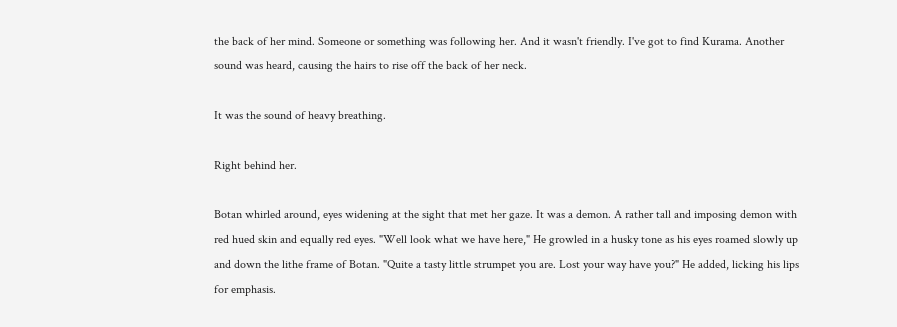the back of her mind. Someone or something was following her. And it wasn't friendly. I've got to find Kurama. Another sound was heard, causing the hairs to rise off the back of her neck.

It was the sound of heavy breathing.

Right behind her.

Botan whirled around, eyes widening at the sight that met her gaze. It was a demon. A rather tall and imposing demon with red hued skin and equally red eyes. "Well look what we have here," He growled in a husky tone as his eyes roamed slowly up and down the lithe frame of Botan. "Quite a tasty little strumpet you are. Lost your way have you?" He added, licking his lips for emphasis.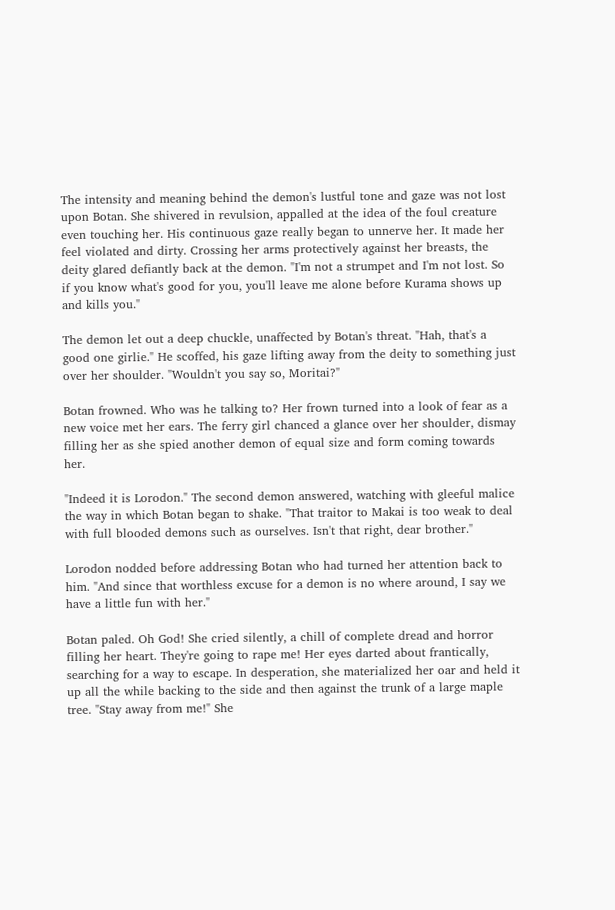The intensity and meaning behind the demon's lustful tone and gaze was not lost upon Botan. She shivered in revulsion, appalled at the idea of the foul creature even touching her. His continuous gaze really began to unnerve her. It made her feel violated and dirty. Crossing her arms protectively against her breasts, the deity glared defiantly back at the demon. "I'm not a strumpet and I'm not lost. So if you know what's good for you, you'll leave me alone before Kurama shows up and kills you."

The demon let out a deep chuckle, unaffected by Botan's threat. "Hah, that's a good one girlie." He scoffed, his gaze lifting away from the deity to something just over her shoulder. "Wouldn't you say so, Moritai?"

Botan frowned. Who was he talking to? Her frown turned into a look of fear as a new voice met her ears. The ferry girl chanced a glance over her shoulder, dismay filling her as she spied another demon of equal size and form coming towards her.

"Indeed it is Lorodon." The second demon answered, watching with gleeful malice the way in which Botan began to shake. "That traitor to Makai is too weak to deal with full blooded demons such as ourselves. Isn't that right, dear brother."

Lorodon nodded before addressing Botan who had turned her attention back to him. "And since that worthless excuse for a demon is no where around, I say we have a little fun with her."

Botan paled. Oh God! She cried silently, a chill of complete dread and horror filling her heart. They're going to rape me! Her eyes darted about frantically, searching for a way to escape. In desperation, she materialized her oar and held it up all the while backing to the side and then against the trunk of a large maple tree. "Stay away from me!" She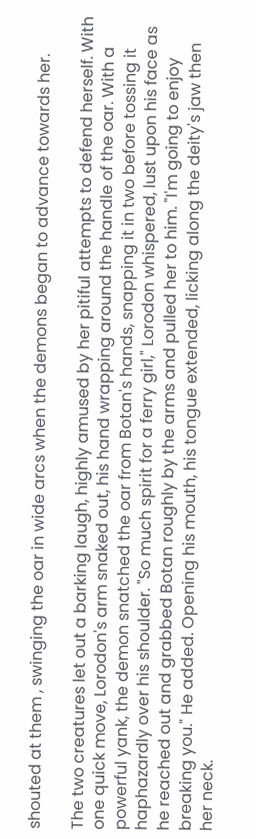shouted at them , swinging the oar in wide arcs when the demons began to advance towards her.

The two creatures let out a barking laugh, highly amused by her pitiful attempts to defend herself. With one quick move, Lorodon's arm snaked out, his hand wrapping around the handle of the oar. With a powerful yank, the demon snatched the oar from Botan's hands, snapping it in two before tossing it haphazardly over his shoulder. "So much spirit for a ferry girl," Lorodon whispered, lust upon his face as he reached out and grabbed Botan roughly by the arms and pulled her to him. "I'm going to enjoy breaking you." He added. Opening his mouth, his tongue extended, licking along the deity's jaw then her neck.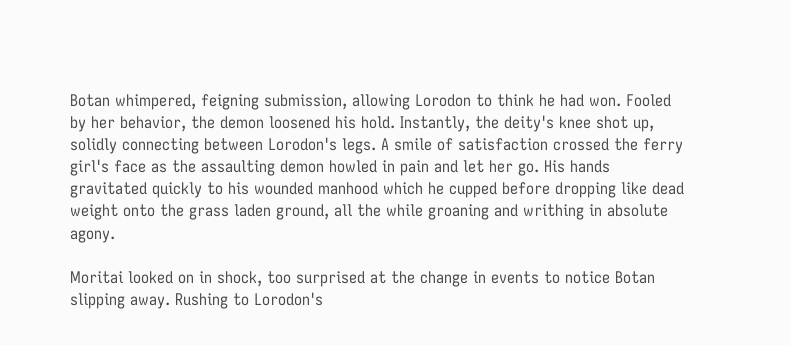Botan whimpered, feigning submission, allowing Lorodon to think he had won. Fooled by her behavior, the demon loosened his hold. Instantly, the deity's knee shot up, solidly connecting between Lorodon's legs. A smile of satisfaction crossed the ferry girl's face as the assaulting demon howled in pain and let her go. His hands gravitated quickly to his wounded manhood which he cupped before dropping like dead weight onto the grass laden ground, all the while groaning and writhing in absolute agony.

Moritai looked on in shock, too surprised at the change in events to notice Botan slipping away. Rushing to Lorodon's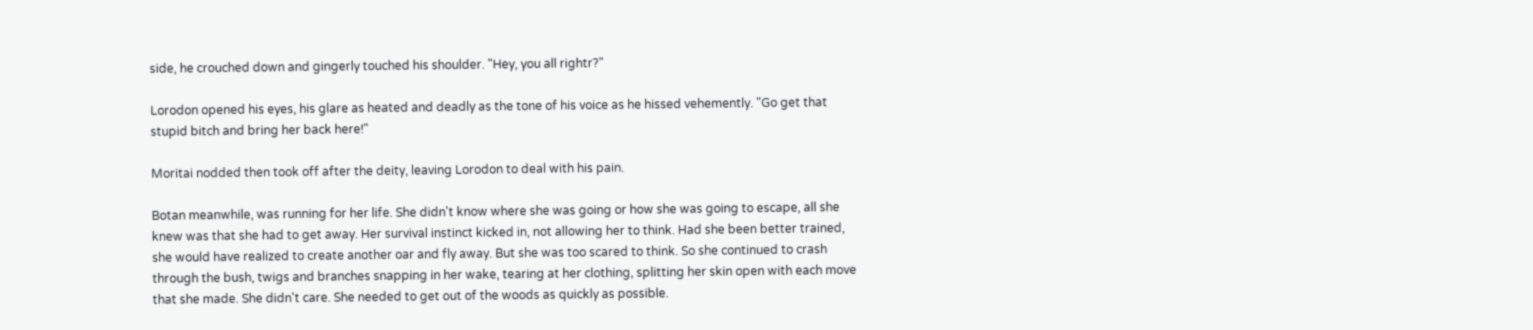side, he crouched down and gingerly touched his shoulder. "Hey, you all rightr?"

Lorodon opened his eyes, his glare as heated and deadly as the tone of his voice as he hissed vehemently. "Go get that stupid bitch and bring her back here!"

Moritai nodded then took off after the deity, leaving Lorodon to deal with his pain.

Botan meanwhile, was running for her life. She didn't know where she was going or how she was going to escape, all she knew was that she had to get away. Her survival instinct kicked in, not allowing her to think. Had she been better trained, she would have realized to create another oar and fly away. But she was too scared to think. So she continued to crash through the bush, twigs and branches snapping in her wake, tearing at her clothing, splitting her skin open with each move that she made. She didn't care. She needed to get out of the woods as quickly as possible.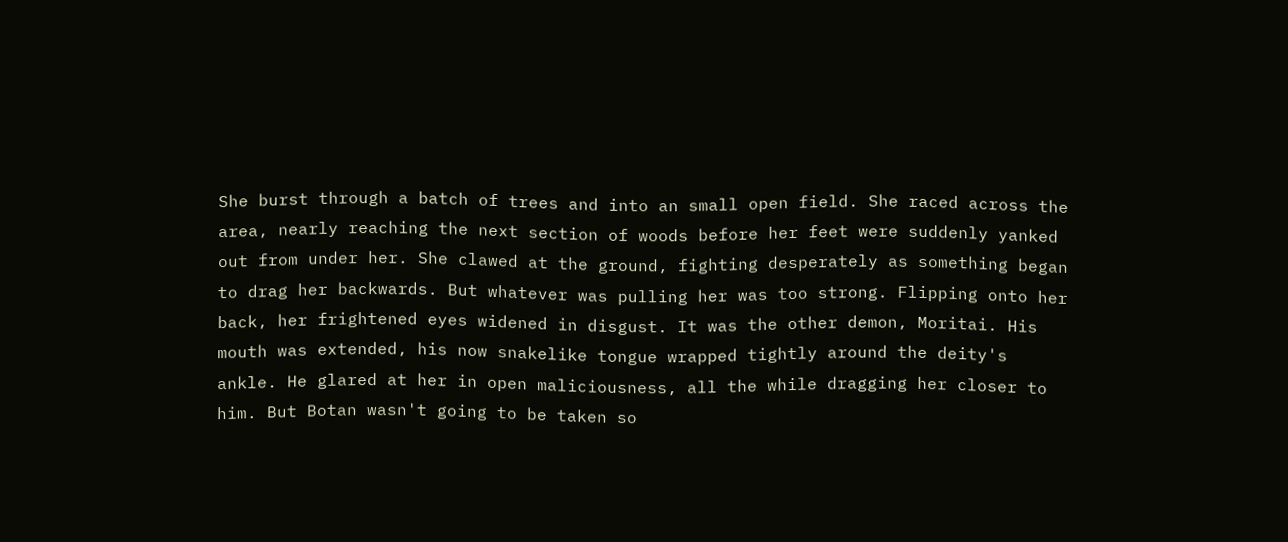She burst through a batch of trees and into an small open field. She raced across the area, nearly reaching the next section of woods before her feet were suddenly yanked out from under her. She clawed at the ground, fighting desperately as something began to drag her backwards. But whatever was pulling her was too strong. Flipping onto her back, her frightened eyes widened in disgust. It was the other demon, Moritai. His mouth was extended, his now snakelike tongue wrapped tightly around the deity's ankle. He glared at her in open maliciousness, all the while dragging her closer to him. But Botan wasn't going to be taken so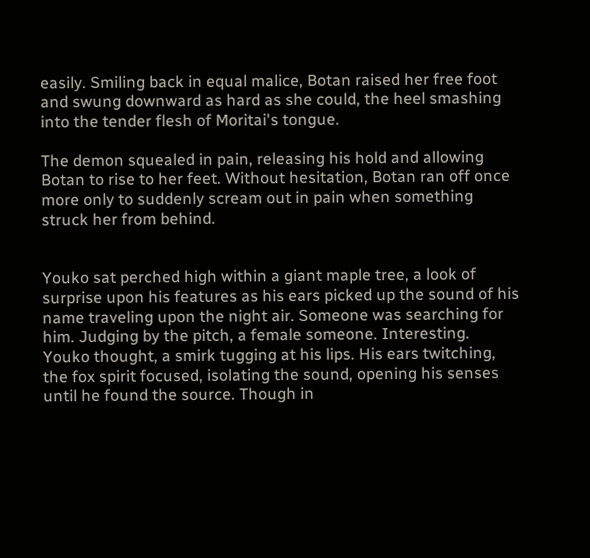easily. Smiling back in equal malice, Botan raised her free foot and swung downward as hard as she could, the heel smashing into the tender flesh of Moritai's tongue.

The demon squealed in pain, releasing his hold and allowing Botan to rise to her feet. Without hesitation, Botan ran off once more only to suddenly scream out in pain when something struck her from behind.


Youko sat perched high within a giant maple tree, a look of surprise upon his features as his ears picked up the sound of his name traveling upon the night air. Someone was searching for him. Judging by the pitch, a female someone. Interesting. Youko thought, a smirk tugging at his lips. His ears twitching, the fox spirit focused, isolating the sound, opening his senses until he found the source. Though in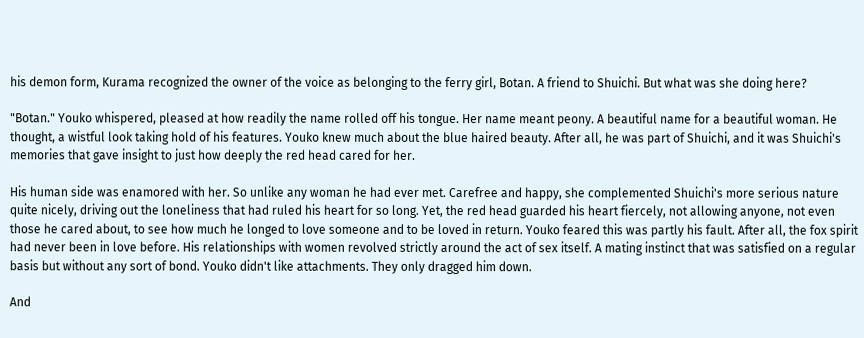his demon form, Kurama recognized the owner of the voice as belonging to the ferry girl, Botan. A friend to Shuichi. But what was she doing here?

"Botan." Youko whispered, pleased at how readily the name rolled off his tongue. Her name meant peony. A beautiful name for a beautiful woman. He thought, a wistful look taking hold of his features. Youko knew much about the blue haired beauty. After all, he was part of Shuichi, and it was Shuichi's memories that gave insight to just how deeply the red head cared for her.

His human side was enamored with her. So unlike any woman he had ever met. Carefree and happy, she complemented Shuichi's more serious nature quite nicely, driving out the loneliness that had ruled his heart for so long. Yet, the red head guarded his heart fiercely, not allowing anyone, not even those he cared about, to see how much he longed to love someone and to be loved in return. Youko feared this was partly his fault. After all, the fox spirit had never been in love before. His relationships with women revolved strictly around the act of sex itself. A mating instinct that was satisfied on a regular basis but without any sort of bond. Youko didn't like attachments. They only dragged him down.

And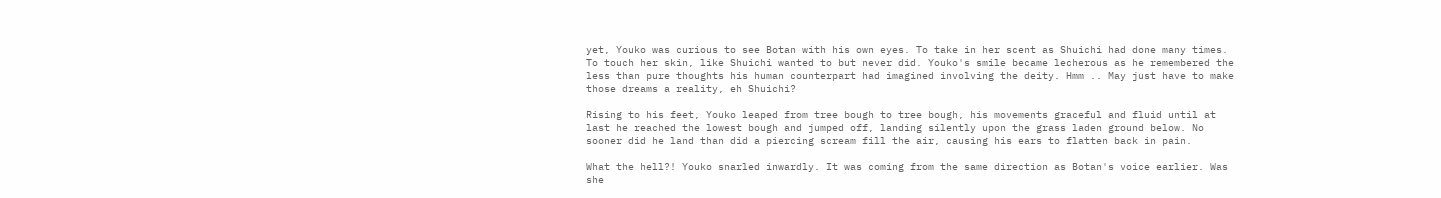yet, Youko was curious to see Botan with his own eyes. To take in her scent as Shuichi had done many times. To touch her skin, like Shuichi wanted to but never did. Youko's smile became lecherous as he remembered the less than pure thoughts his human counterpart had imagined involving the deity. Hmm .. May just have to make those dreams a reality, eh Shuichi?

Rising to his feet, Youko leaped from tree bough to tree bough, his movements graceful and fluid until at last he reached the lowest bough and jumped off, landing silently upon the grass laden ground below. No sooner did he land than did a piercing scream fill the air, causing his ears to flatten back in pain.

What the hell?! Youko snarled inwardly. It was coming from the same direction as Botan's voice earlier. Was she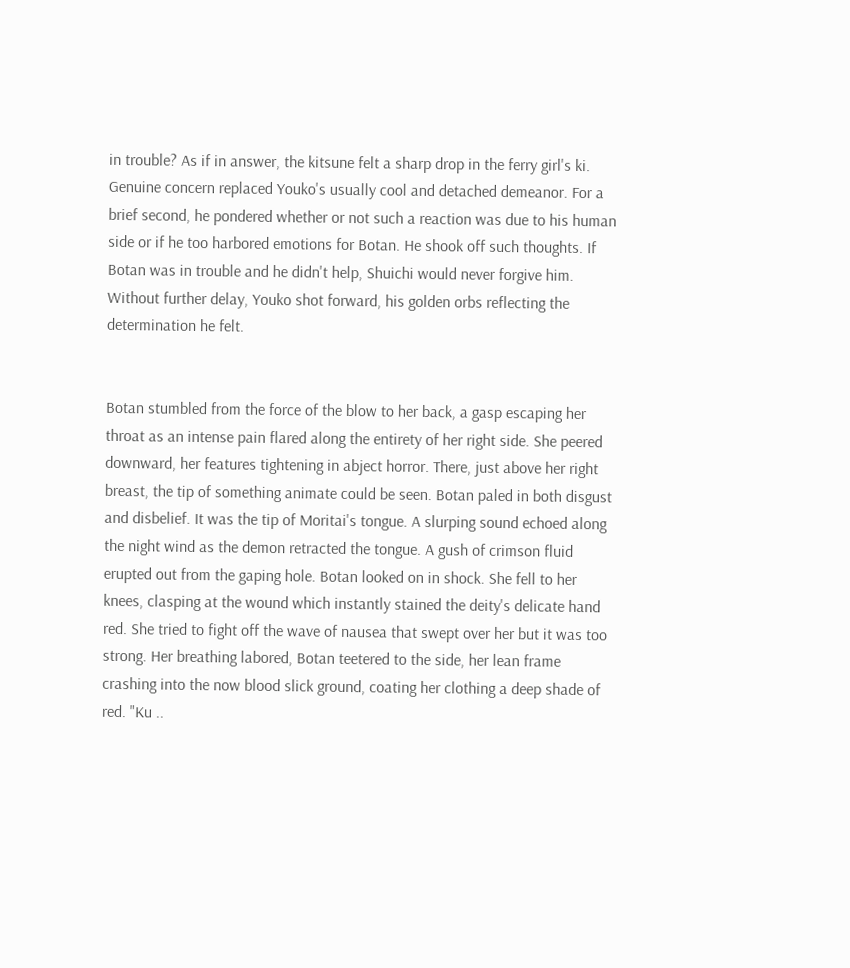in trouble? As if in answer, the kitsune felt a sharp drop in the ferry girl's ki. Genuine concern replaced Youko's usually cool and detached demeanor. For a brief second, he pondered whether or not such a reaction was due to his human side or if he too harbored emotions for Botan. He shook off such thoughts. If Botan was in trouble and he didn't help, Shuichi would never forgive him. Without further delay, Youko shot forward, his golden orbs reflecting the determination he felt.


Botan stumbled from the force of the blow to her back, a gasp escaping her throat as an intense pain flared along the entirety of her right side. She peered downward, her features tightening in abject horror. There, just above her right breast, the tip of something animate could be seen. Botan paled in both disgust and disbelief. It was the tip of Moritai's tongue. A slurping sound echoed along the night wind as the demon retracted the tongue. A gush of crimson fluid erupted out from the gaping hole. Botan looked on in shock. She fell to her knees, clasping at the wound which instantly stained the deity's delicate hand red. She tried to fight off the wave of nausea that swept over her but it was too strong. Her breathing labored, Botan teetered to the side, her lean frame crashing into the now blood slick ground, coating her clothing a deep shade of red. "Ku ..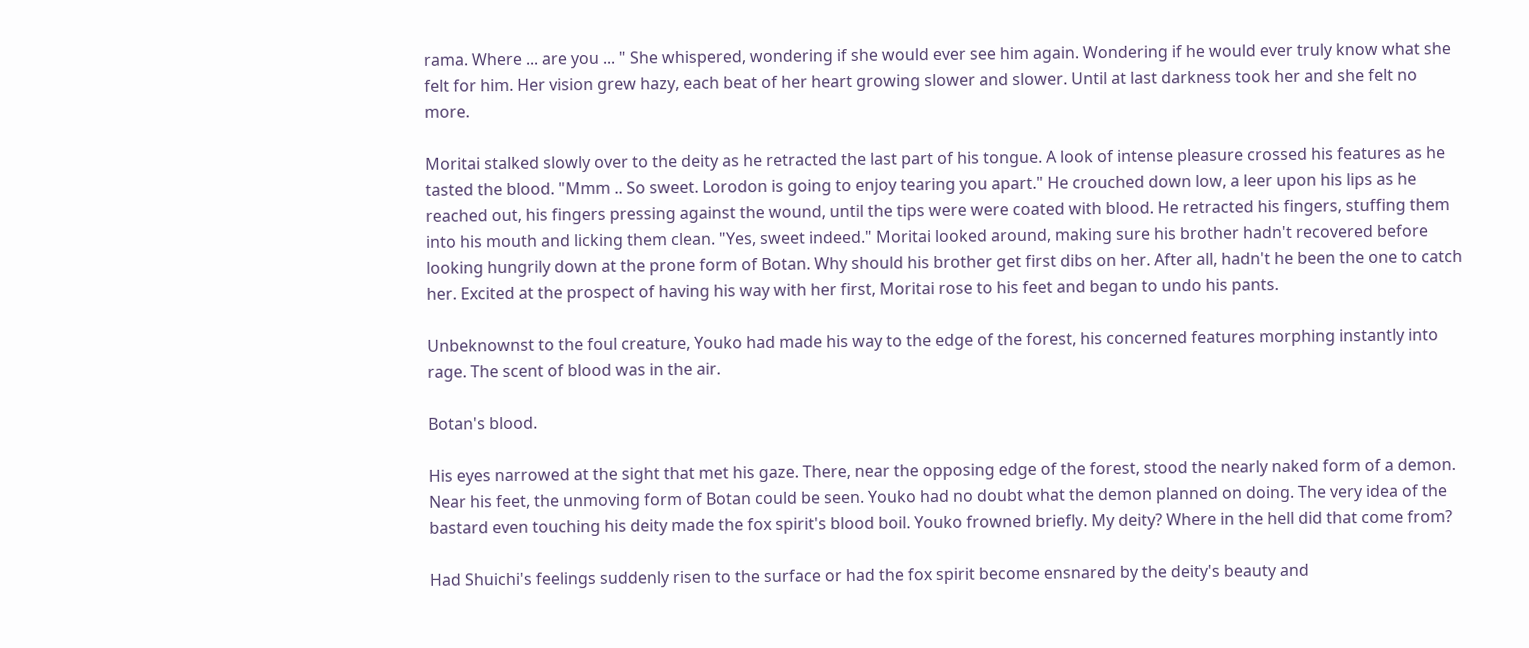rama. Where ... are you ... " She whispered, wondering if she would ever see him again. Wondering if he would ever truly know what she felt for him. Her vision grew hazy, each beat of her heart growing slower and slower. Until at last darkness took her and she felt no more.

Moritai stalked slowly over to the deity as he retracted the last part of his tongue. A look of intense pleasure crossed his features as he tasted the blood. "Mmm .. So sweet. Lorodon is going to enjoy tearing you apart." He crouched down low, a leer upon his lips as he reached out, his fingers pressing against the wound, until the tips were were coated with blood. He retracted his fingers, stuffing them into his mouth and licking them clean. "Yes, sweet indeed." Moritai looked around, making sure his brother hadn't recovered before looking hungrily down at the prone form of Botan. Why should his brother get first dibs on her. After all, hadn't he been the one to catch her. Excited at the prospect of having his way with her first, Moritai rose to his feet and began to undo his pants.

Unbeknownst to the foul creature, Youko had made his way to the edge of the forest, his concerned features morphing instantly into rage. The scent of blood was in the air.

Botan's blood.

His eyes narrowed at the sight that met his gaze. There, near the opposing edge of the forest, stood the nearly naked form of a demon. Near his feet, the unmoving form of Botan could be seen. Youko had no doubt what the demon planned on doing. The very idea of the bastard even touching his deity made the fox spirit's blood boil. Youko frowned briefly. My deity? Where in the hell did that come from?

Had Shuichi's feelings suddenly risen to the surface or had the fox spirit become ensnared by the deity's beauty and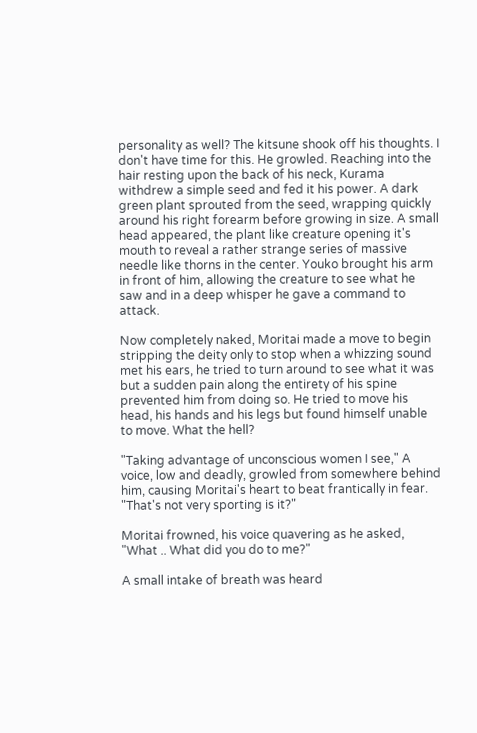personality as well? The kitsune shook off his thoughts. I don't have time for this. He growled. Reaching into the hair resting upon the back of his neck, Kurama withdrew a simple seed and fed it his power. A dark green plant sprouted from the seed, wrapping quickly around his right forearm before growing in size. A small head appeared, the plant like creature opening it's mouth to reveal a rather strange series of massive needle like thorns in the center. Youko brought his arm in front of him, allowing the creature to see what he saw and in a deep whisper he gave a command to attack.

Now completely naked, Moritai made a move to begin stripping the deity only to stop when a whizzing sound met his ears, he tried to turn around to see what it was but a sudden pain along the entirety of his spine prevented him from doing so. He tried to move his head, his hands and his legs but found himself unable to move. What the hell?

"Taking advantage of unconscious women I see," A voice, low and deadly, growled from somewhere behind him, causing Moritai's heart to beat frantically in fear. "That's not very sporting is it?"

Moritai frowned, his voice quavering as he asked, "What .. What did you do to me?"

A small intake of breath was heard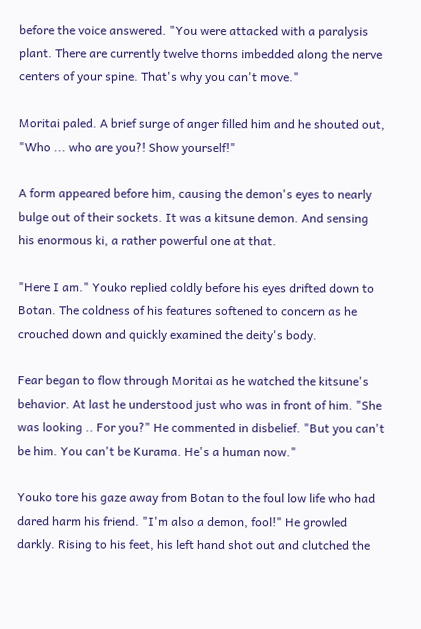before the voice answered. "You were attacked with a paralysis plant. There are currently twelve thorns imbedded along the nerve centers of your spine. That's why you can't move."

Moritai paled. A brief surge of anger filled him and he shouted out, "Who ... who are you?! Show yourself!"

A form appeared before him, causing the demon's eyes to nearly bulge out of their sockets. It was a kitsune demon. And sensing his enormous ki, a rather powerful one at that.

"Here I am." Youko replied coldly before his eyes drifted down to Botan. The coldness of his features softened to concern as he crouched down and quickly examined the deity's body.

Fear began to flow through Moritai as he watched the kitsune's behavior. At last he understood just who was in front of him. "She was looking .. For you?" He commented in disbelief. "But you can't be him. You can't be Kurama. He's a human now."

Youko tore his gaze away from Botan to the foul low life who had dared harm his friend. "I'm also a demon, fool!" He growled darkly. Rising to his feet, his left hand shot out and clutched the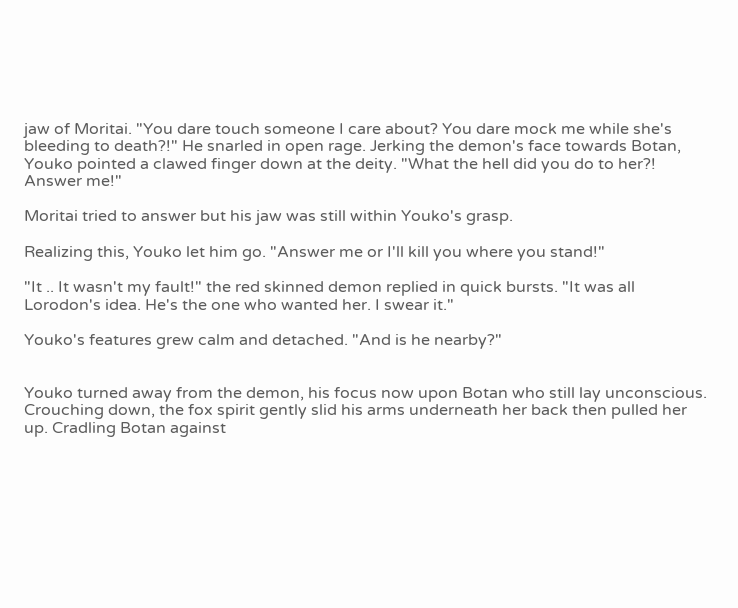jaw of Moritai. "You dare touch someone I care about? You dare mock me while she's bleeding to death?!" He snarled in open rage. Jerking the demon's face towards Botan, Youko pointed a clawed finger down at the deity. "What the hell did you do to her?! Answer me!"

Moritai tried to answer but his jaw was still within Youko's grasp.

Realizing this, Youko let him go. "Answer me or I'll kill you where you stand!"

"It .. It wasn't my fault!" the red skinned demon replied in quick bursts. "It was all Lorodon's idea. He's the one who wanted her. I swear it."

Youko's features grew calm and detached. "And is he nearby?"


Youko turned away from the demon, his focus now upon Botan who still lay unconscious. Crouching down, the fox spirit gently slid his arms underneath her back then pulled her up. Cradling Botan against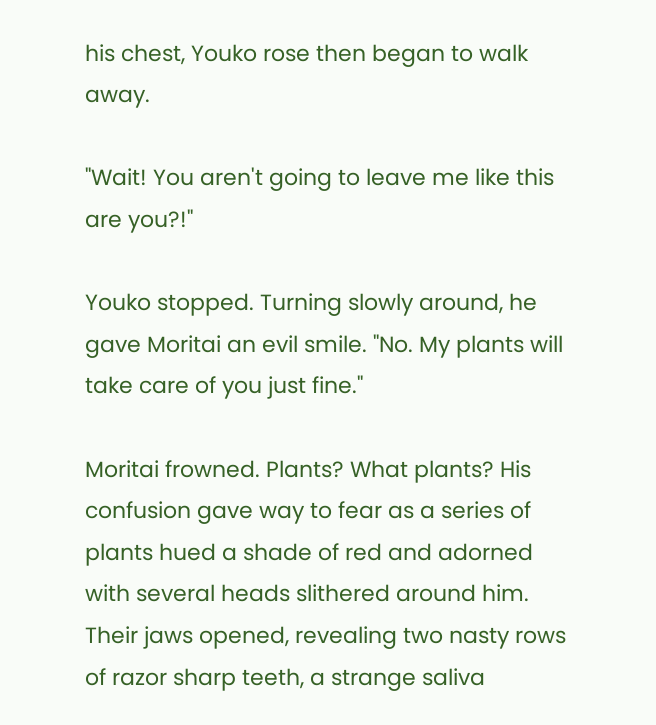his chest, Youko rose then began to walk away.

"Wait! You aren't going to leave me like this are you?!"

Youko stopped. Turning slowly around, he gave Moritai an evil smile. "No. My plants will take care of you just fine."

Moritai frowned. Plants? What plants? His confusion gave way to fear as a series of plants hued a shade of red and adorned with several heads slithered around him. Their jaws opened, revealing two nasty rows of razor sharp teeth, a strange saliva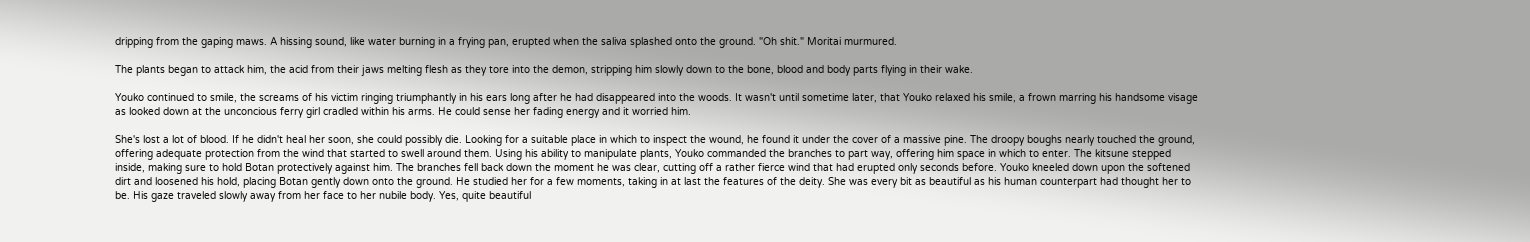dripping from the gaping maws. A hissing sound, like water burning in a frying pan, erupted when the saliva splashed onto the ground. "Oh shit." Moritai murmured.

The plants began to attack him, the acid from their jaws melting flesh as they tore into the demon, stripping him slowly down to the bone, blood and body parts flying in their wake.

Youko continued to smile, the screams of his victim ringing triumphantly in his ears long after he had disappeared into the woods. It wasn't until sometime later, that Youko relaxed his smile, a frown marring his handsome visage as looked down at the unconcious ferry girl cradled within his arms. He could sense her fading energy and it worried him.

She's lost a lot of blood. If he didn't heal her soon, she could possibly die. Looking for a suitable place in which to inspect the wound, he found it under the cover of a massive pine. The droopy boughs nearly touched the ground, offering adequate protection from the wind that started to swell around them. Using his ability to manipulate plants, Youko commanded the branches to part way, offering him space in which to enter. The kitsune stepped inside, making sure to hold Botan protectively against him. The branches fell back down the moment he was clear, cutting off a rather fierce wind that had erupted only seconds before. Youko kneeled down upon the softened dirt and loosened his hold, placing Botan gently down onto the ground. He studied her for a few moments, taking in at last the features of the deity. She was every bit as beautiful as his human counterpart had thought her to be. His gaze traveled slowly away from her face to her nubile body. Yes, quite beautiful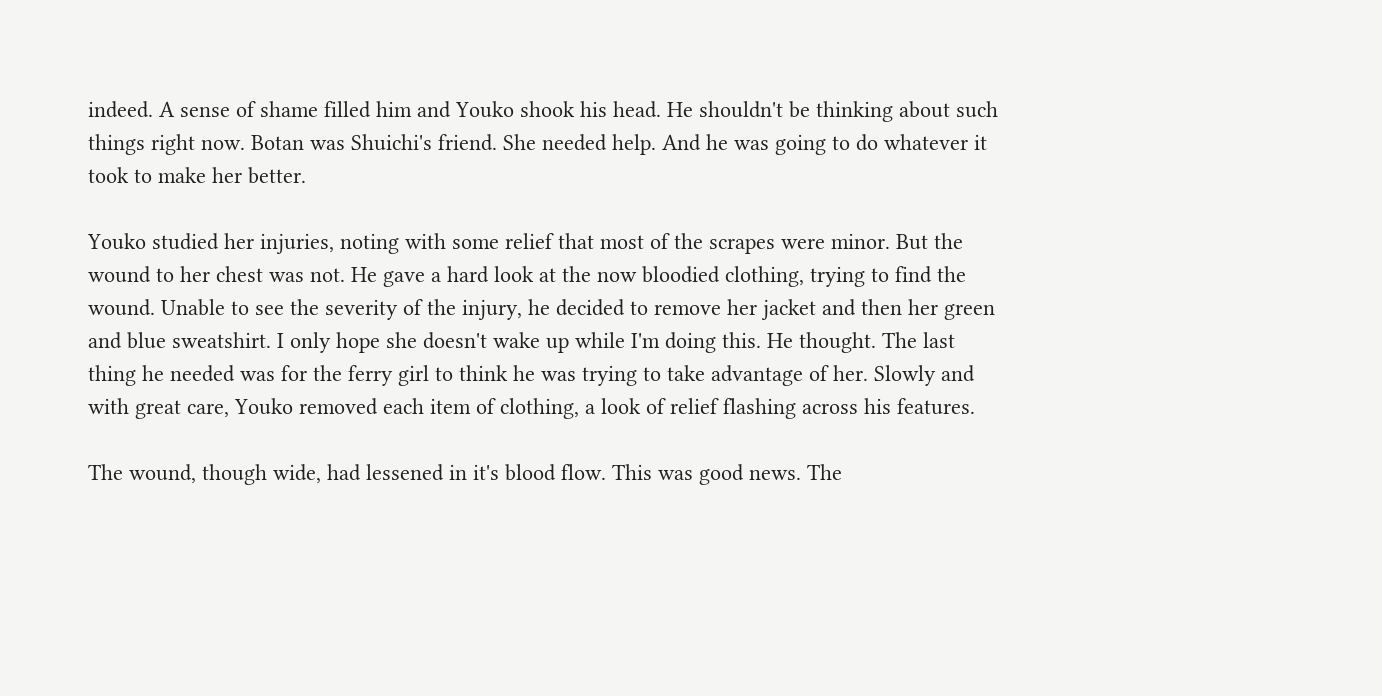indeed. A sense of shame filled him and Youko shook his head. He shouldn't be thinking about such things right now. Botan was Shuichi's friend. She needed help. And he was going to do whatever it took to make her better.

Youko studied her injuries, noting with some relief that most of the scrapes were minor. But the wound to her chest was not. He gave a hard look at the now bloodied clothing, trying to find the wound. Unable to see the severity of the injury, he decided to remove her jacket and then her green and blue sweatshirt. I only hope she doesn't wake up while I'm doing this. He thought. The last thing he needed was for the ferry girl to think he was trying to take advantage of her. Slowly and with great care, Youko removed each item of clothing, a look of relief flashing across his features.

The wound, though wide, had lessened in it's blood flow. This was good news. The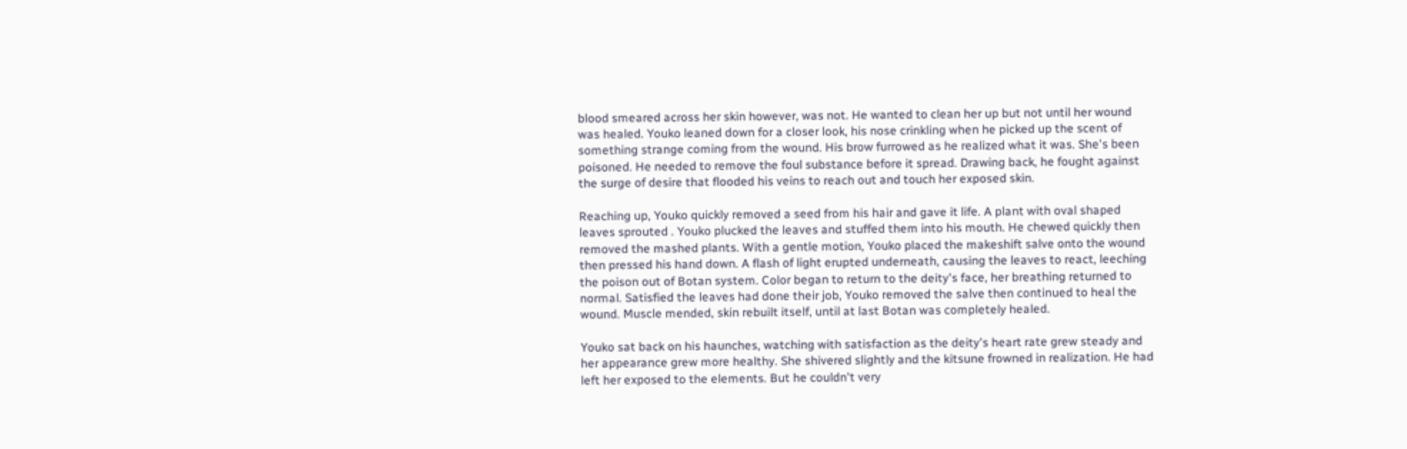blood smeared across her skin however, was not. He wanted to clean her up but not until her wound was healed. Youko leaned down for a closer look, his nose crinkling when he picked up the scent of something strange coming from the wound. His brow furrowed as he realized what it was. She's been poisoned. He needed to remove the foul substance before it spread. Drawing back, he fought against the surge of desire that flooded his veins to reach out and touch her exposed skin.

Reaching up, Youko quickly removed a seed from his hair and gave it life. A plant with oval shaped leaves sprouted . Youko plucked the leaves and stuffed them into his mouth. He chewed quickly then removed the mashed plants. With a gentle motion, Youko placed the makeshift salve onto the wound then pressed his hand down. A flash of light erupted underneath, causing the leaves to react, leeching the poison out of Botan system. Color began to return to the deity's face, her breathing returned to normal. Satisfied the leaves had done their job, Youko removed the salve then continued to heal the wound. Muscle mended, skin rebuilt itself, until at last Botan was completely healed.

Youko sat back on his haunches, watching with satisfaction as the deity's heart rate grew steady and her appearance grew more healthy. She shivered slightly and the kitsune frowned in realization. He had left her exposed to the elements. But he couldn't very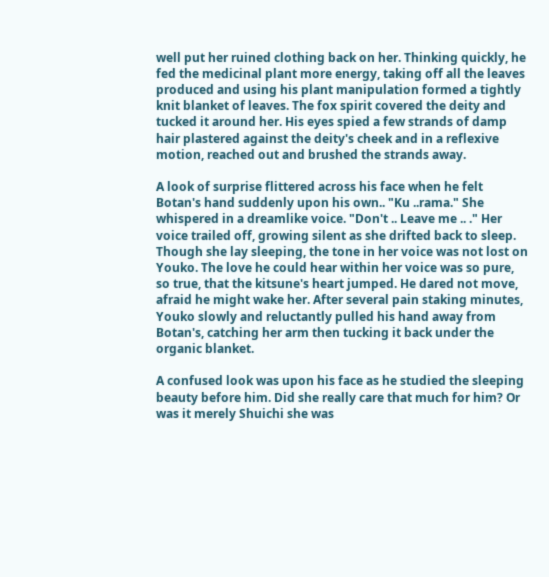well put her ruined clothing back on her. Thinking quickly, he fed the medicinal plant more energy, taking off all the leaves produced and using his plant manipulation formed a tightly knit blanket of leaves. The fox spirit covered the deity and tucked it around her. His eyes spied a few strands of damp hair plastered against the deity's cheek and in a reflexive motion, reached out and brushed the strands away.

A look of surprise flittered across his face when he felt Botan's hand suddenly upon his own.. "Ku ..rama." She whispered in a dreamlike voice. "Don't .. Leave me .. ." Her voice trailed off, growing silent as she drifted back to sleep. Though she lay sleeping, the tone in her voice was not lost on Youko. The love he could hear within her voice was so pure, so true, that the kitsune's heart jumped. He dared not move, afraid he might wake her. After several pain staking minutes, Youko slowly and reluctantly pulled his hand away from Botan's, catching her arm then tucking it back under the organic blanket.

A confused look was upon his face as he studied the sleeping beauty before him. Did she really care that much for him? Or was it merely Shuichi she was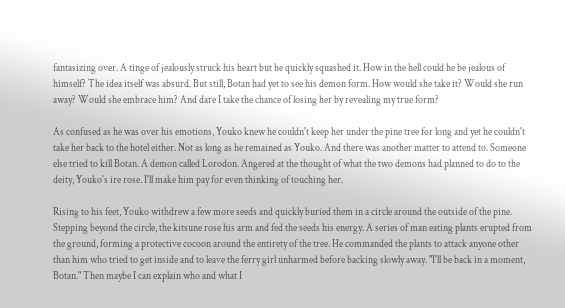fantasizing over. A tinge of jealously struck his heart but he quickly squashed it. How in the hell could he be jealous of himself? The idea itself was absurd. But still, Botan had yet to see his demon form. How would she take it? Would she run away? Would she embrace him? And dare I take the chance of losing her by revealing my true form?

As confused as he was over his emotions, Youko knew he couldn't keep her under the pine tree for long and yet he couldn't take her back to the hotel either. Not as long as he remained as Youko. And there was another matter to attend to. Someone else tried to kill Botan. A demon called Lorodon. Angered at the thought of what the two demons had planned to do to the deity, Youko's ire rose. I'll make him pay for even thinking of touching her.

Rising to his feet, Youko withdrew a few more seeds and quickly buried them in a circle around the outside of the pine. Stepping beyond the circle, the kitsune rose his arm and fed the seeds his energy. A series of man eating plants erupted from the ground, forming a protective cocoon around the entirety of the tree. He commanded the plants to attack anyone other than him who tried to get inside and to leave the ferry girl unharmed before backing slowly away. "I'll be back in a moment, Botan." Then maybe I can explain who and what I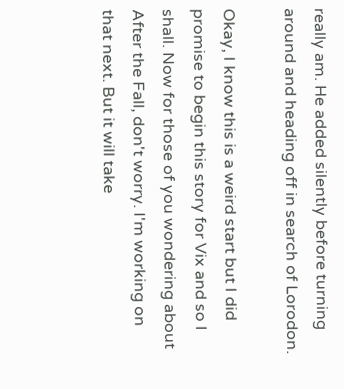really am. He added silently before turning around and heading off in search of Lorodon.

Okay, I know this is a weird start but I did promise to begin this story for Vix and so I shall. Now for those of you wondering about After the Fall, don't worry. I'm working on that next. But it will take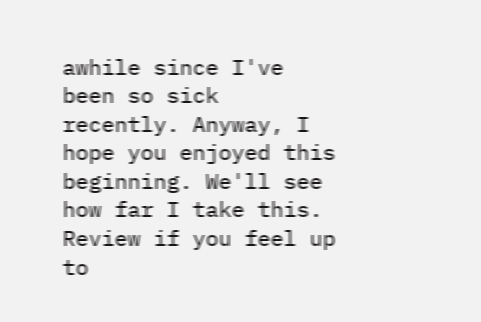awhile since I've been so sick recently. Anyway, I hope you enjoyed this beginning. We'll see how far I take this. Review if you feel up to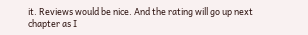it. Reviews would be nice. And the rating will go up next chapter as I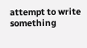attempt to write something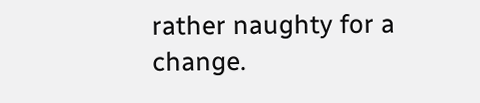rather naughty for a change.